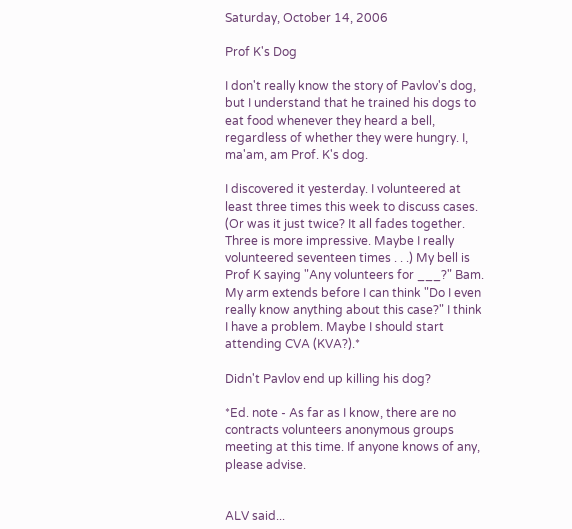Saturday, October 14, 2006

Prof K's Dog

I don't really know the story of Pavlov's dog, but I understand that he trained his dogs to eat food whenever they heard a bell, regardless of whether they were hungry. I, ma'am, am Prof. K's dog.

I discovered it yesterday. I volunteered at least three times this week to discuss cases. (Or was it just twice? It all fades together. Three is more impressive. Maybe I really volunteered seventeen times . . .) My bell is Prof K saying "Any volunteers for ___?" Bam. My arm extends before I can think "Do I even really know anything about this case?" I think I have a problem. Maybe I should start attending CVA (KVA?).*

Didn't Pavlov end up killing his dog?

*Ed. note - As far as I know, there are no contracts volunteers anonymous groups meeting at this time. If anyone knows of any, please advise.


ALV said...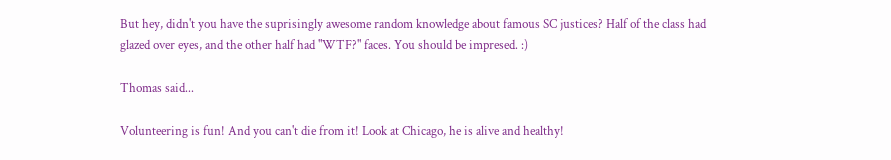But hey, didn't you have the suprisingly awesome random knowledge about famous SC justices? Half of the class had glazed over eyes, and the other half had "WTF?" faces. You should be impresed. :)

Thomas said...

Volunteering is fun! And you can't die from it! Look at Chicago, he is alive and healthy!